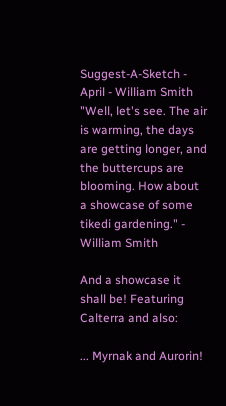Suggest-A-Sketch - April - William Smith
"Well, let's see. The air is warming, the days are getting longer, and the buttercups are blooming. How about a showcase of some tikedi gardening." - William Smith

And a showcase it shall be! Featuring Calterra and also:

... Myrnak and Aurorin!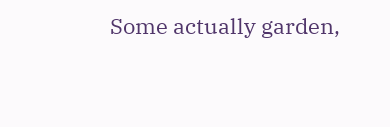Some actually garden,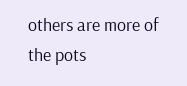others are more of the pots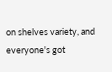on shelves variety, and everyone's got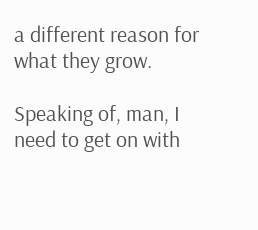a different reason for what they grow.

Speaking of, man, I need to get on with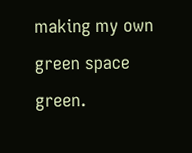making my own green space green.